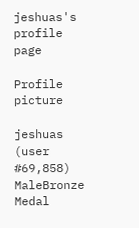jeshuas's profile page

Profile picture

jeshuas (user #69,858) MaleBronze Medal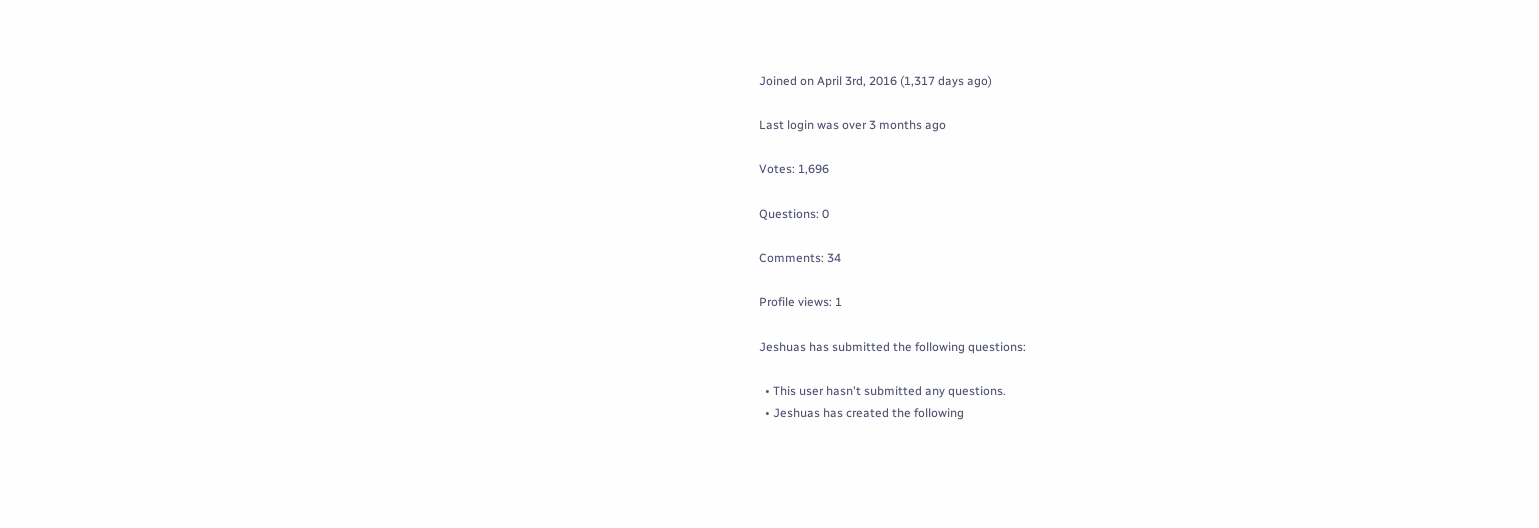Joined on April 3rd, 2016 (1,317 days ago)

Last login was over 3 months ago

Votes: 1,696

Questions: 0

Comments: 34

Profile views: 1

Jeshuas has submitted the following questions:

  • This user hasn't submitted any questions.
  • Jeshuas has created the following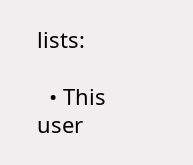lists:

  • This user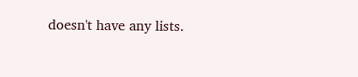doesn't have any lists.